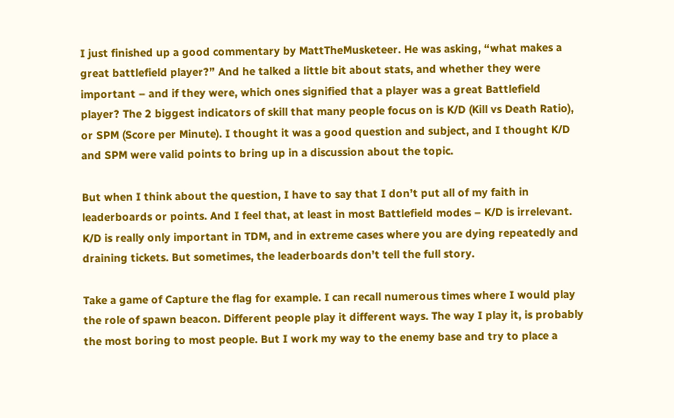I just finished up a good commentary by MattTheMusketeer. He was asking, “what makes a great battlefield player?” And he talked a little bit about stats, and whether they were important – and if they were, which ones signified that a player was a great Battlefield player? The 2 biggest indicators of skill that many people focus on is K/D (Kill vs Death Ratio), or SPM (Score per Minute). I thought it was a good question and subject, and I thought K/D and SPM were valid points to bring up in a discussion about the topic.

But when I think about the question, I have to say that I don’t put all of my faith in leaderboards or points. And I feel that, at least in most Battlefield modes – K/D is irrelevant. K/D is really only important in TDM, and in extreme cases where you are dying repeatedly and draining tickets. But sometimes, the leaderboards don’t tell the full story.

Take a game of Capture the flag for example. I can recall numerous times where I would play the role of spawn beacon. Different people play it different ways. The way I play it, is probably the most boring to most people. But I work my way to the enemy base and try to place a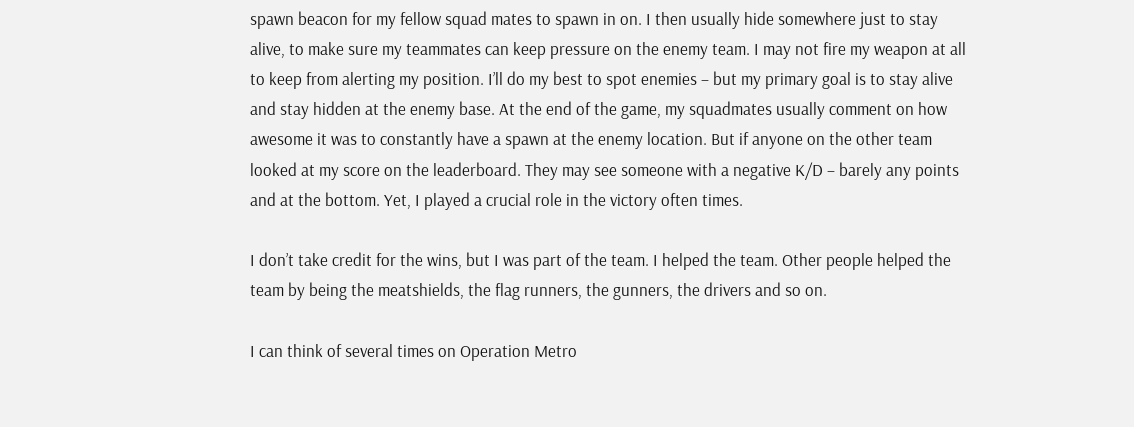spawn beacon for my fellow squad mates to spawn in on. I then usually hide somewhere just to stay alive, to make sure my teammates can keep pressure on the enemy team. I may not fire my weapon at all to keep from alerting my position. I’ll do my best to spot enemies – but my primary goal is to stay alive and stay hidden at the enemy base. At the end of the game, my squadmates usually comment on how awesome it was to constantly have a spawn at the enemy location. But if anyone on the other team looked at my score on the leaderboard. They may see someone with a negative K/D – barely any points and at the bottom. Yet, I played a crucial role in the victory often times.

I don’t take credit for the wins, but I was part of the team. I helped the team. Other people helped the team by being the meatshields, the flag runners, the gunners, the drivers and so on.

I can think of several times on Operation Metro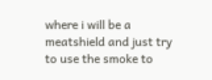where i will be a meatshield and just try to use the smoke to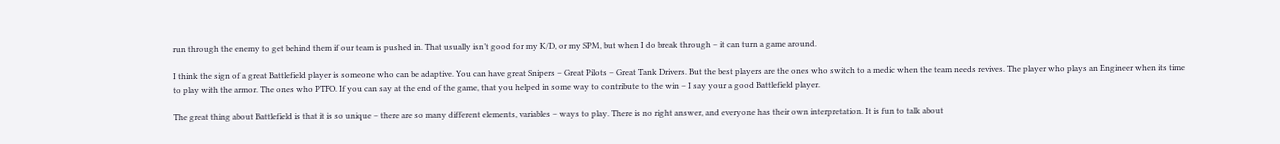run through the enemy to get behind them if our team is pushed in. That usually isn’t good for my K/D, or my SPM, but when I do break through – it can turn a game around.

I think the sign of a great Battlefield player is someone who can be adaptive. You can have great Snipers – Great Pilots – Great Tank Drivers. But the best players are the ones who switch to a medic when the team needs revives. The player who plays an Engineer when its time to play with the armor. The ones who PTFO. If you can say at the end of the game, that you helped in some way to contribute to the win – I say your a good Battlefield player.

The great thing about Battlefield is that it is so unique – there are so many different elements, variables – ways to play. There is no right answer, and everyone has their own interpretation. It is fun to talk about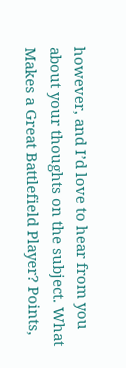however, and I’d love to hear from you about your thoughts on the subject. What Makes a Great Battlefield Player? Points,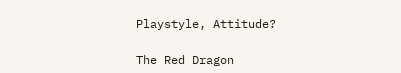Playstyle, Attitude?

The Red Dragon